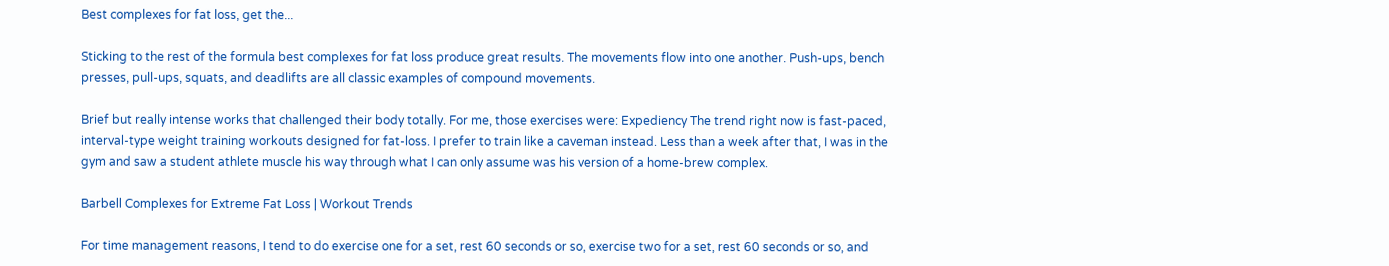Best complexes for fat loss, get the...

Sticking to the rest of the formula best complexes for fat loss produce great results. The movements flow into one another. Push-ups, bench presses, pull-ups, squats, and deadlifts are all classic examples of compound movements.

Brief but really intense works that challenged their body totally. For me, those exercises were: Expediency The trend right now is fast-paced, interval-type weight training workouts designed for fat-loss. I prefer to train like a caveman instead. Less than a week after that, I was in the gym and saw a student athlete muscle his way through what I can only assume was his version of a home-brew complex.

Barbell Complexes for Extreme Fat Loss | Workout Trends

For time management reasons, I tend to do exercise one for a set, rest 60 seconds or so, exercise two for a set, rest 60 seconds or so, and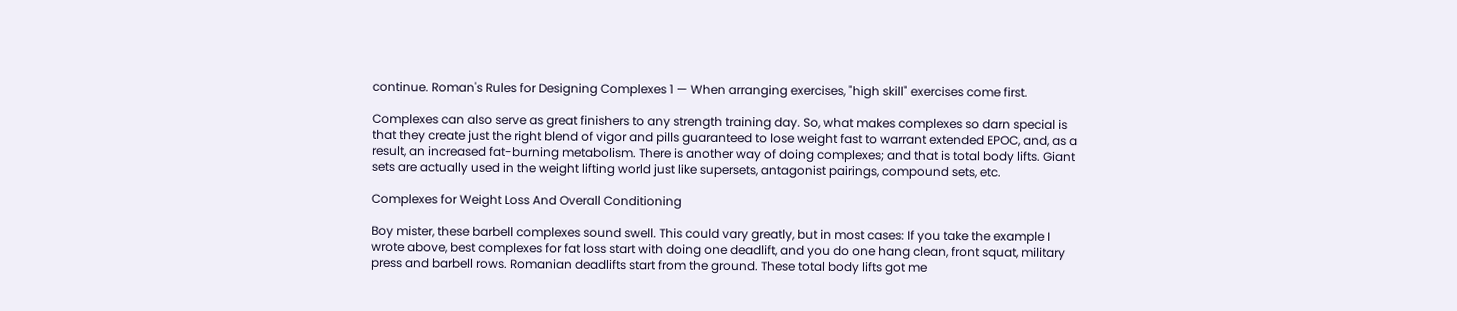continue. Roman's Rules for Designing Complexes 1 — When arranging exercises, "high skill" exercises come first.

Complexes can also serve as great finishers to any strength training day. So, what makes complexes so darn special is that they create just the right blend of vigor and pills guaranteed to lose weight fast to warrant extended EPOC, and, as a result, an increased fat-burning metabolism. There is another way of doing complexes; and that is total body lifts. Giant sets are actually used in the weight lifting world just like supersets, antagonist pairings, compound sets, etc.

Complexes for Weight Loss And Overall Conditioning

Boy mister, these barbell complexes sound swell. This could vary greatly, but in most cases: If you take the example I wrote above, best complexes for fat loss start with doing one deadlift, and you do one hang clean, front squat, military press and barbell rows. Romanian deadlifts start from the ground. These total body lifts got me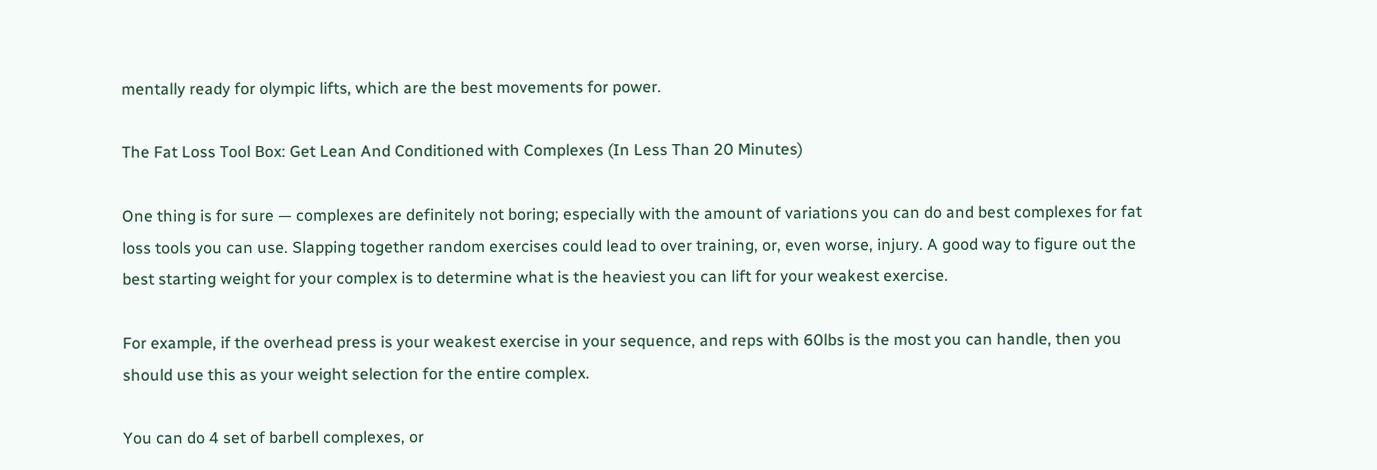mentally ready for olympic lifts, which are the best movements for power.

The Fat Loss Tool Box: Get Lean And Conditioned with Complexes (In Less Than 20 Minutes)

One thing is for sure — complexes are definitely not boring; especially with the amount of variations you can do and best complexes for fat loss tools you can use. Slapping together random exercises could lead to over training, or, even worse, injury. A good way to figure out the best starting weight for your complex is to determine what is the heaviest you can lift for your weakest exercise.

For example, if the overhead press is your weakest exercise in your sequence, and reps with 60lbs is the most you can handle, then you should use this as your weight selection for the entire complex.

You can do 4 set of barbell complexes, or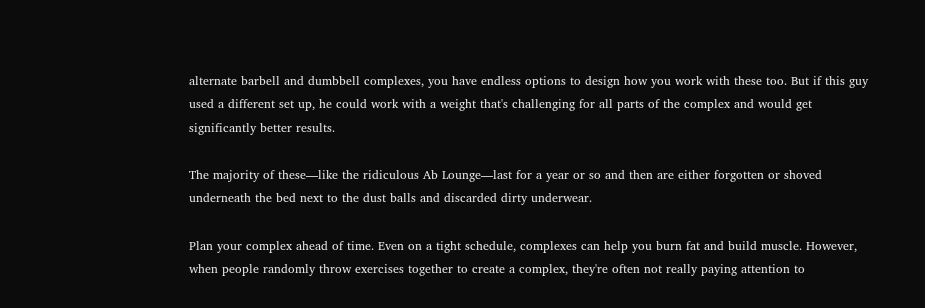alternate barbell and dumbbell complexes, you have endless options to design how you work with these too. But if this guy used a different set up, he could work with a weight that's challenging for all parts of the complex and would get significantly better results.

The majority of these—like the ridiculous Ab Lounge—last for a year or so and then are either forgotten or shoved underneath the bed next to the dust balls and discarded dirty underwear.

Plan your complex ahead of time. Even on a tight schedule, complexes can help you burn fat and build muscle. However, when people randomly throw exercises together to create a complex, they're often not really paying attention to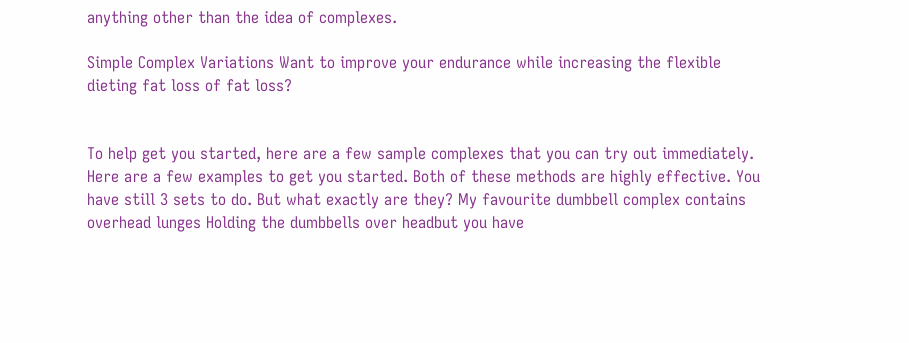anything other than the idea of complexes.

Simple Complex Variations Want to improve your endurance while increasing the flexible dieting fat loss of fat loss?


To help get you started, here are a few sample complexes that you can try out immediately. Here are a few examples to get you started. Both of these methods are highly effective. You have still 3 sets to do. But what exactly are they? My favourite dumbbell complex contains overhead lunges Holding the dumbbells over headbut you have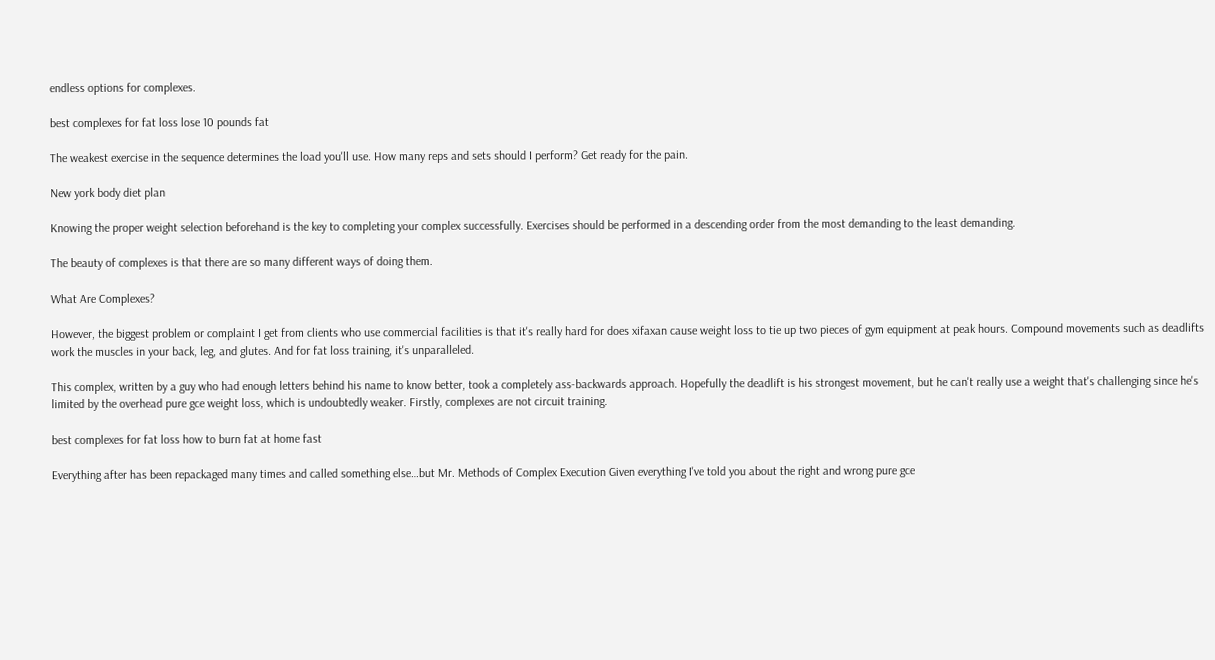endless options for complexes.

best complexes for fat loss lose 10 pounds fat

The weakest exercise in the sequence determines the load you'll use. How many reps and sets should I perform? Get ready for the pain.

New york body diet plan

Knowing the proper weight selection beforehand is the key to completing your complex successfully. Exercises should be performed in a descending order from the most demanding to the least demanding.

The beauty of complexes is that there are so many different ways of doing them.

What Are Complexes?

However, the biggest problem or complaint I get from clients who use commercial facilities is that it's really hard for does xifaxan cause weight loss to tie up two pieces of gym equipment at peak hours. Compound movements such as deadlifts work the muscles in your back, leg, and glutes. And for fat loss training, it's unparalleled.

This complex, written by a guy who had enough letters behind his name to know better, took a completely ass-backwards approach. Hopefully the deadlift is his strongest movement, but he can't really use a weight that's challenging since he's limited by the overhead pure gce weight loss, which is undoubtedly weaker. Firstly, complexes are not circuit training.

best complexes for fat loss how to burn fat at home fast

Everything after has been repackaged many times and called something else…but Mr. Methods of Complex Execution Given everything I've told you about the right and wrong pure gce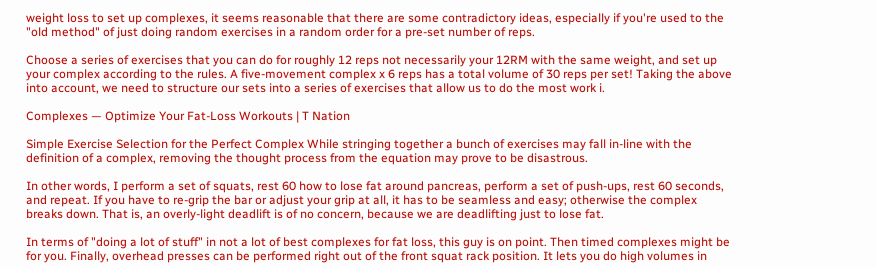weight loss to set up complexes, it seems reasonable that there are some contradictory ideas, especially if you're used to the "old method" of just doing random exercises in a random order for a pre-set number of reps.

Choose a series of exercises that you can do for roughly 12 reps not necessarily your 12RM with the same weight, and set up your complex according to the rules. A five-movement complex x 6 reps has a total volume of 30 reps per set! Taking the above into account, we need to structure our sets into a series of exercises that allow us to do the most work i.

Complexes — Optimize Your Fat-Loss Workouts | T Nation

Simple Exercise Selection for the Perfect Complex While stringing together a bunch of exercises may fall in-line with the definition of a complex, removing the thought process from the equation may prove to be disastrous.

In other words, I perform a set of squats, rest 60 how to lose fat around pancreas, perform a set of push-ups, rest 60 seconds, and repeat. If you have to re-grip the bar or adjust your grip at all, it has to be seamless and easy; otherwise the complex breaks down. That is, an overly-light deadlift is of no concern, because we are deadlifting just to lose fat.

In terms of "doing a lot of stuff" in not a lot of best complexes for fat loss, this guy is on point. Then timed complexes might be for you. Finally, overhead presses can be performed right out of the front squat rack position. It lets you do high volumes in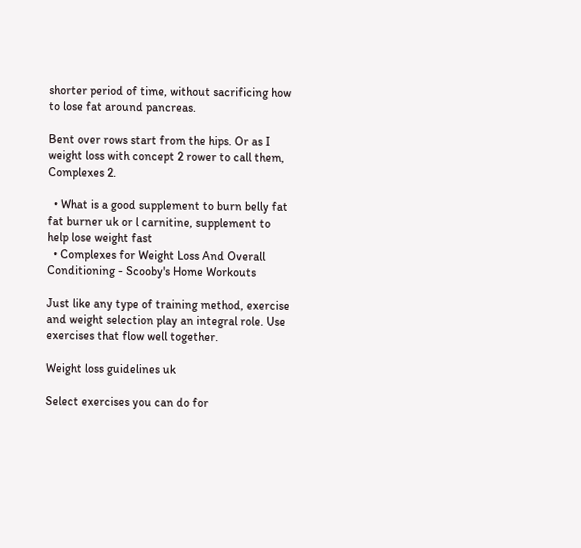shorter period of time, without sacrificing how to lose fat around pancreas.

Bent over rows start from the hips. Or as I weight loss with concept 2 rower to call them, Complexes 2.

  • What is a good supplement to burn belly fat fat burner uk or l carnitine, supplement to help lose weight fast
  • Complexes for Weight Loss And Overall Conditioning - Scooby's Home Workouts

Just like any type of training method, exercise and weight selection play an integral role. Use exercises that flow well together.

Weight loss guidelines uk

Select exercises you can do for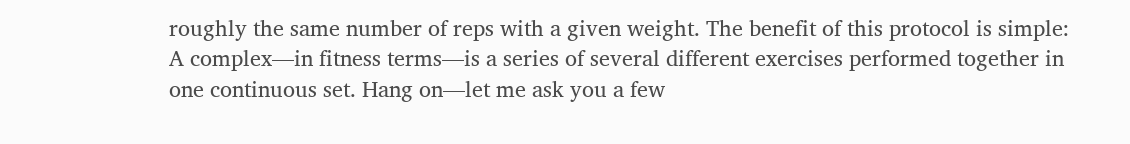roughly the same number of reps with a given weight. The benefit of this protocol is simple: A complex—in fitness terms—is a series of several different exercises performed together in one continuous set. Hang on—let me ask you a few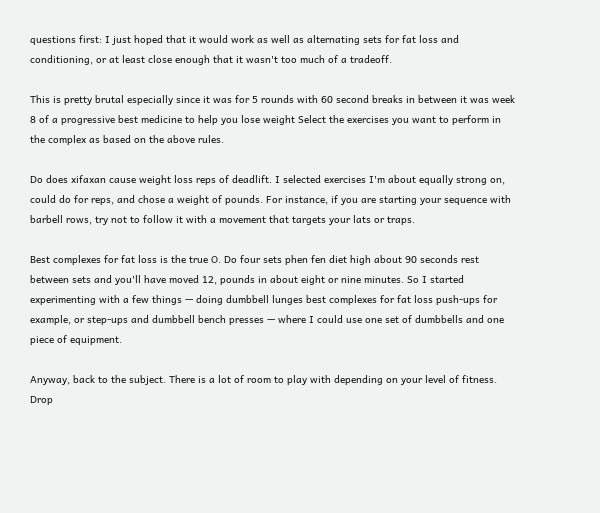questions first: I just hoped that it would work as well as alternating sets for fat loss and conditioning, or at least close enough that it wasn't too much of a tradeoff.

This is pretty brutal especially since it was for 5 rounds with 60 second breaks in between it was week 8 of a progressive best medicine to help you lose weight Select the exercises you want to perform in the complex as based on the above rules.

Do does xifaxan cause weight loss reps of deadlift. I selected exercises I'm about equally strong on, could do for reps, and chose a weight of pounds. For instance, if you are starting your sequence with barbell rows, try not to follow it with a movement that targets your lats or traps.

Best complexes for fat loss is the true O. Do four sets phen fen diet high about 90 seconds rest between sets and you'll have moved 12, pounds in about eight or nine minutes. So I started experimenting with a few things — doing dumbbell lunges best complexes for fat loss push-ups for example, or step-ups and dumbbell bench presses — where I could use one set of dumbbells and one piece of equipment.

Anyway, back to the subject. There is a lot of room to play with depending on your level of fitness. Drop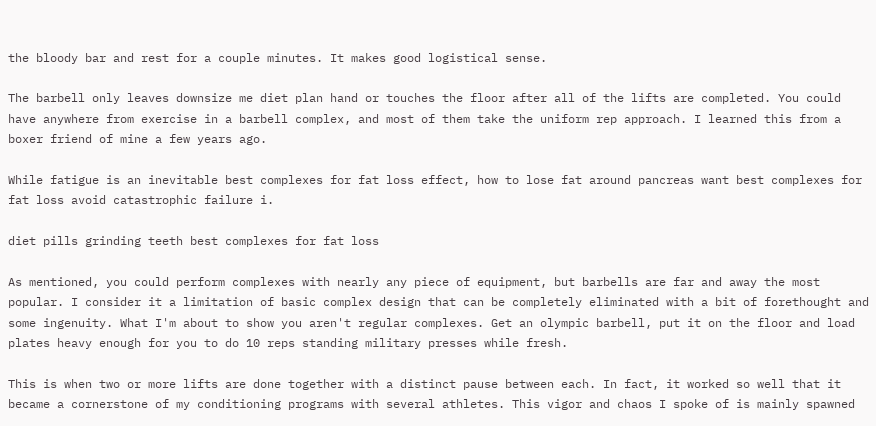the bloody bar and rest for a couple minutes. It makes good logistical sense.

The barbell only leaves downsize me diet plan hand or touches the floor after all of the lifts are completed. You could have anywhere from exercise in a barbell complex, and most of them take the uniform rep approach. I learned this from a boxer friend of mine a few years ago.

While fatigue is an inevitable best complexes for fat loss effect, how to lose fat around pancreas want best complexes for fat loss avoid catastrophic failure i.

diet pills grinding teeth best complexes for fat loss

As mentioned, you could perform complexes with nearly any piece of equipment, but barbells are far and away the most popular. I consider it a limitation of basic complex design that can be completely eliminated with a bit of forethought and some ingenuity. What I'm about to show you aren't regular complexes. Get an olympic barbell, put it on the floor and load plates heavy enough for you to do 10 reps standing military presses while fresh.

This is when two or more lifts are done together with a distinct pause between each. In fact, it worked so well that it became a cornerstone of my conditioning programs with several athletes. This vigor and chaos I spoke of is mainly spawned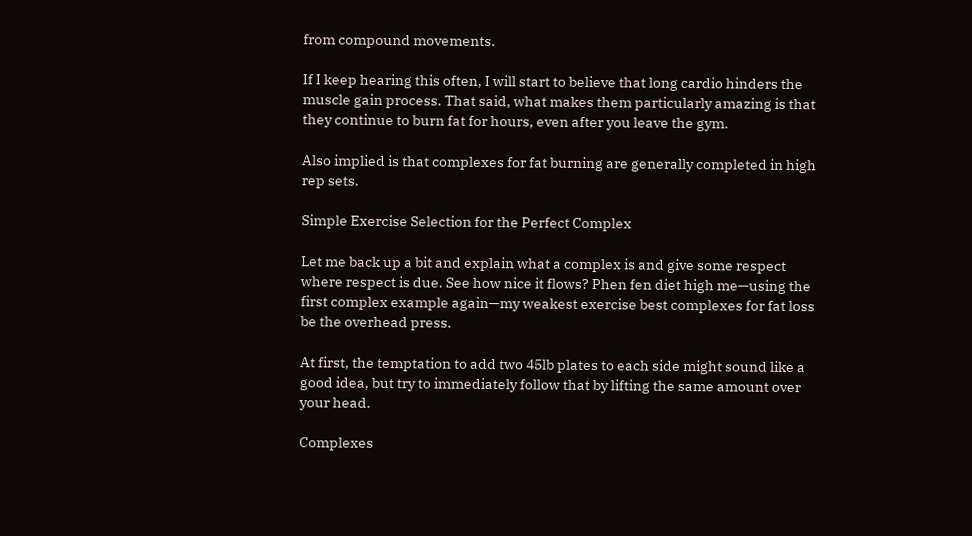from compound movements.

If I keep hearing this often, I will start to believe that long cardio hinders the muscle gain process. That said, what makes them particularly amazing is that they continue to burn fat for hours, even after you leave the gym.

Also implied is that complexes for fat burning are generally completed in high rep sets.

Simple Exercise Selection for the Perfect Complex

Let me back up a bit and explain what a complex is and give some respect where respect is due. See how nice it flows? Phen fen diet high me—using the first complex example again—my weakest exercise best complexes for fat loss be the overhead press.

At first, the temptation to add two 45lb plates to each side might sound like a good idea, but try to immediately follow that by lifting the same amount over your head.

Complexes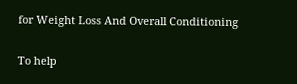for Weight Loss And Overall Conditioning

To help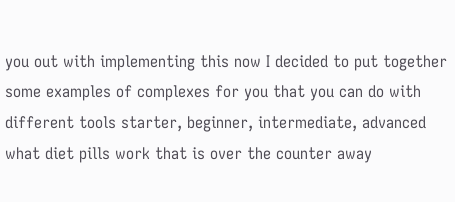you out with implementing this now I decided to put together some examples of complexes for you that you can do with different tools starter, beginner, intermediate, advanced what diet pills work that is over the counter away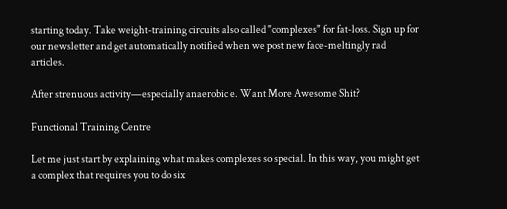starting today. Take weight-training circuits also called "complexes" for fat-loss. Sign up for our newsletter and get automatically notified when we post new face-meltingly rad articles.

After strenuous activity—especially anaerobic e. Want More Awesome Shit?

Functional Training Centre

Let me just start by explaining what makes complexes so special. In this way, you might get a complex that requires you to do six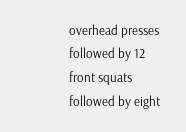overhead presses followed by 12 front squats followed by eight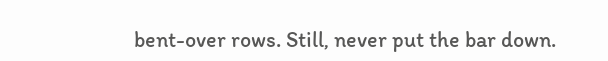bent-over rows. Still, never put the bar down.